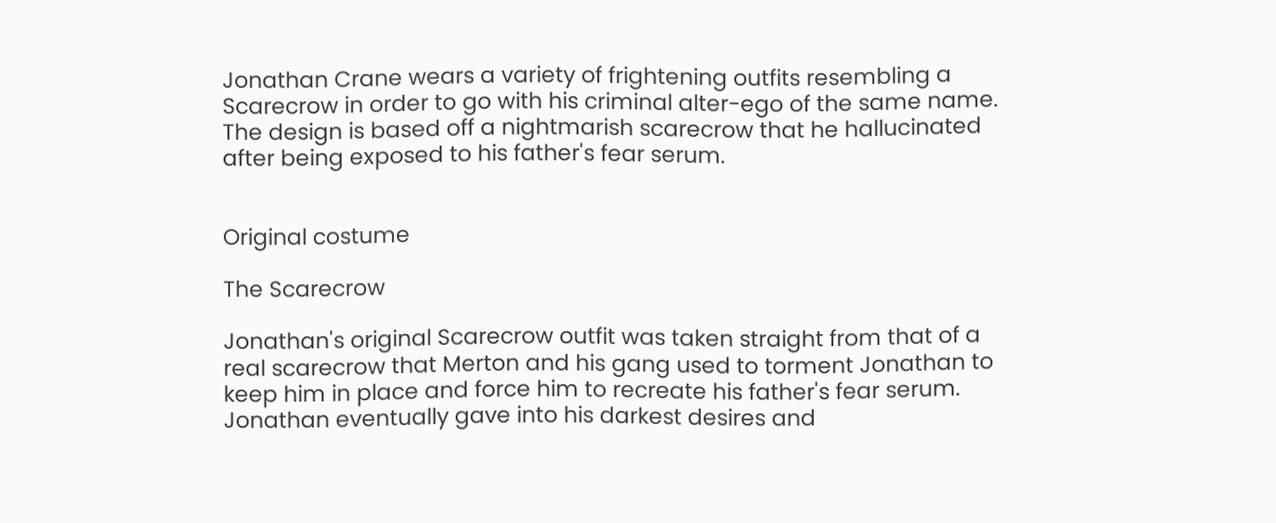Jonathan Crane wears a variety of frightening outfits resembling a Scarecrow in order to go with his criminal alter-ego of the same name. The design is based off a nightmarish scarecrow that he hallucinated after being exposed to his father's fear serum.


Original costume

The Scarecrow

Jonathan's original Scarecrow outfit was taken straight from that of a real scarecrow that Merton and his gang used to torment Jonathan to keep him in place and force him to recreate his father's fear serum. Jonathan eventually gave into his darkest desires and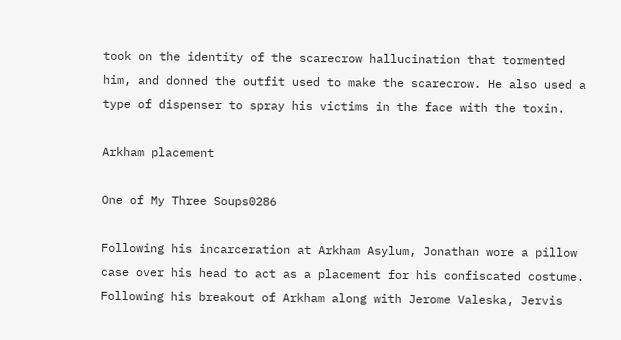took on the identity of the scarecrow hallucination that tormented him, and donned the outfit used to make the scarecrow. He also used a type of dispenser to spray his victims in the face with the toxin.

Arkham placement

One of My Three Soups0286

Following his incarceration at Arkham Asylum, Jonathan wore a pillow case over his head to act as a placement for his confiscated costume. Following his breakout of Arkham along with Jerome Valeska, Jervis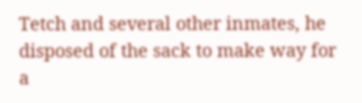Tetch and several other inmates, he disposed of the sack to make way for a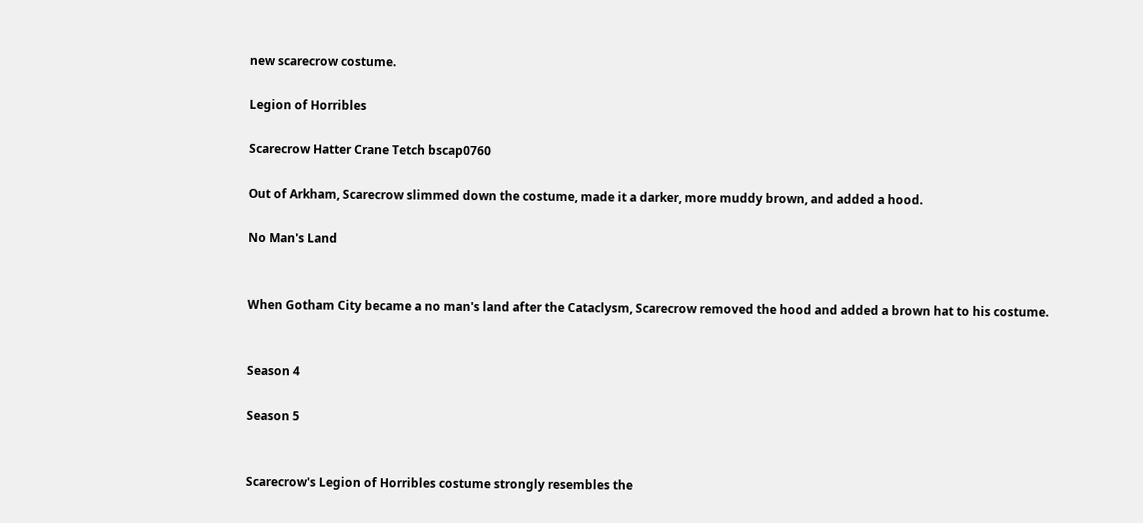new scarecrow costume.

Legion of Horribles

Scarecrow Hatter Crane Tetch bscap0760

Out of Arkham, Scarecrow slimmed down the costume, made it a darker, more muddy brown, and added a hood.

No Man's Land


When Gotham City became a no man's land after the Cataclysm, Scarecrow removed the hood and added a brown hat to his costume.


Season 4

Season 5


Scarecrow's Legion of Horribles costume strongly resembles the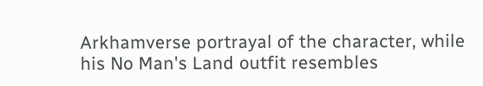Arkhamverse portrayal of the character, while his No Man's Land outfit resembles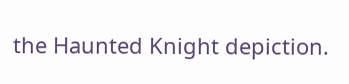the Haunted Knight depiction.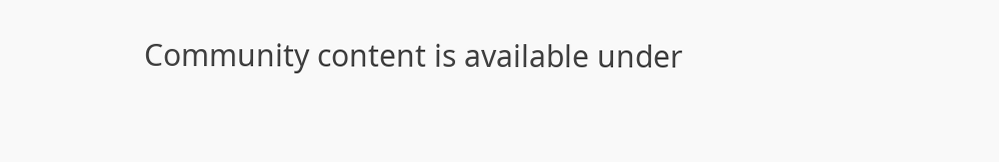Community content is available under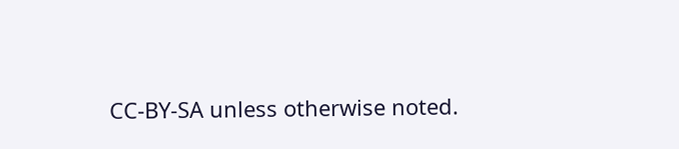CC-BY-SA unless otherwise noted.